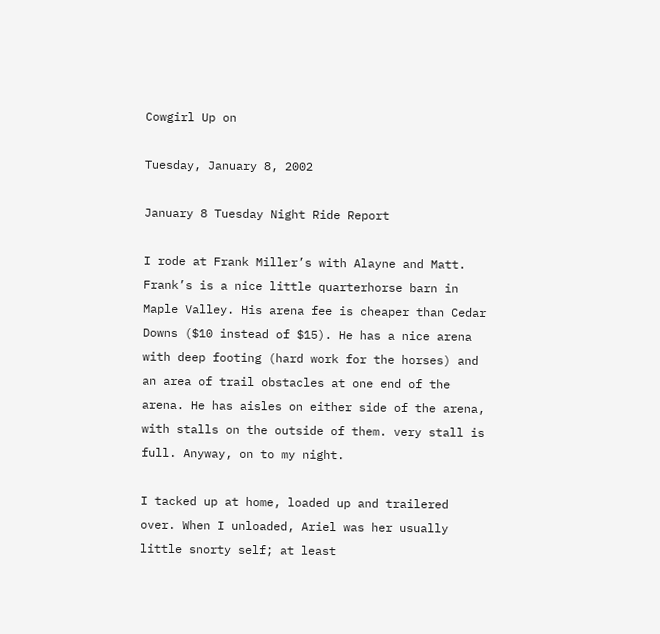Cowgirl Up on

Tuesday, January 8, 2002

January 8 Tuesday Night Ride Report

I rode at Frank Miller’s with Alayne and Matt. Frank’s is a nice little quarterhorse barn in Maple Valley. His arena fee is cheaper than Cedar Downs ($10 instead of $15). He has a nice arena with deep footing (hard work for the horses) and an area of trail obstacles at one end of the arena. He has aisles on either side of the arena, with stalls on the outside of them. very stall is full. Anyway, on to my night.

I tacked up at home, loaded up and trailered over. When I unloaded, Ariel was her usually little snorty self; at least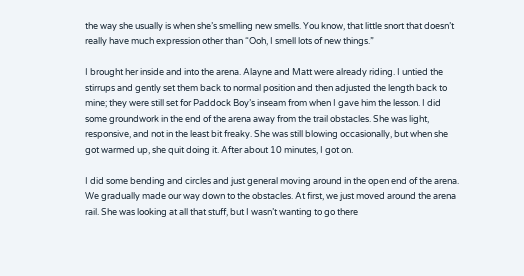the way she usually is when she’s smelling new smells. You know, that little snort that doesn’t really have much expression other than “Ooh, I smell lots of new things.”

I brought her inside and into the arena. Alayne and Matt were already riding. I untied the stirrups and gently set them back to normal position and then adjusted the length back to mine; they were still set for Paddock Boy’s inseam from when I gave him the lesson. I did some groundwork in the end of the arena away from the trail obstacles. She was light, responsive, and not in the least bit freaky. She was still blowing occasionally, but when she got warmed up, she quit doing it. After about 10 minutes, I got on.

I did some bending and circles and just general moving around in the open end of the arena. We gradually made our way down to the obstacles. At first, we just moved around the arena rail. She was looking at all that stuff, but I wasn’t wanting to go there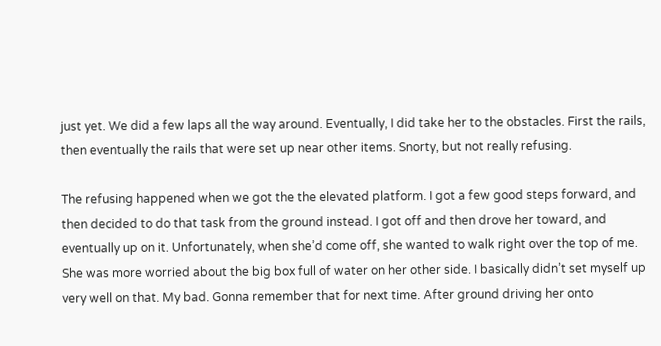just yet. We did a few laps all the way around. Eventually, I did take her to the obstacles. First the rails, then eventually the rails that were set up near other items. Snorty, but not really refusing.

The refusing happened when we got the the elevated platform. I got a few good steps forward, and then decided to do that task from the ground instead. I got off and then drove her toward, and eventually up on it. Unfortunately, when she’d come off, she wanted to walk right over the top of me. She was more worried about the big box full of water on her other side. I basically didn’t set myself up very well on that. My bad. Gonna remember that for next time. After ground driving her onto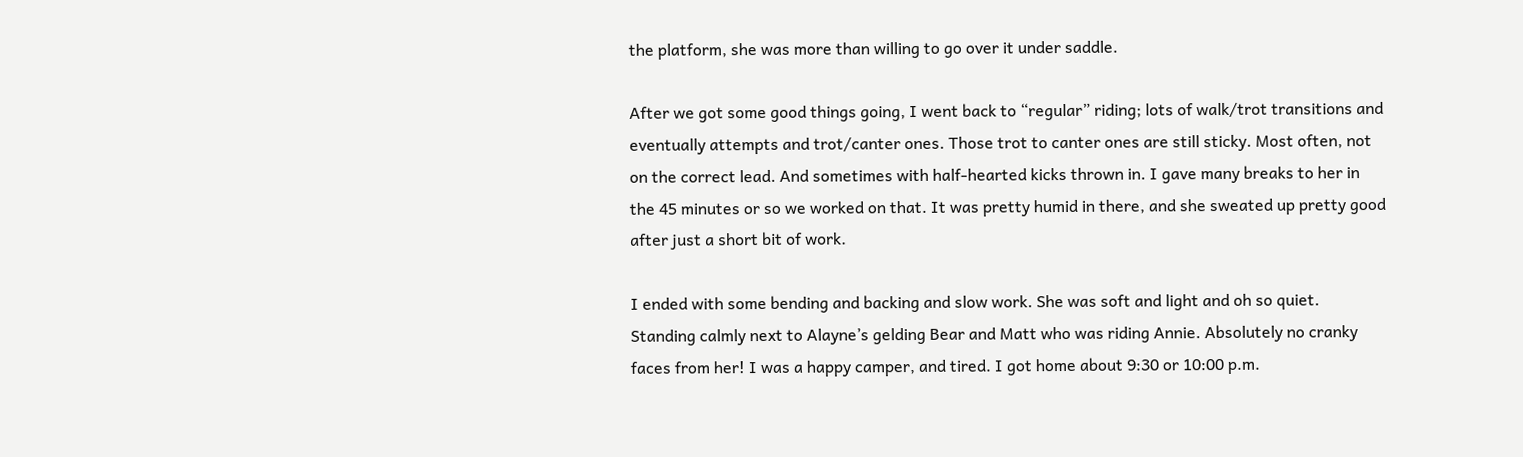the platform, she was more than willing to go over it under saddle.

After we got some good things going, I went back to “regular” riding; lots of walk/trot transitions and eventually attempts and trot/canter ones. Those trot to canter ones are still sticky. Most often, not on the correct lead. And sometimes with half-hearted kicks thrown in. I gave many breaks to her in the 45 minutes or so we worked on that. It was pretty humid in there, and she sweated up pretty good after just a short bit of work.

I ended with some bending and backing and slow work. She was soft and light and oh so quiet. Standing calmly next to Alayne’s gelding Bear and Matt who was riding Annie. Absolutely no cranky faces from her! I was a happy camper, and tired. I got home about 9:30 or 10:00 p.m.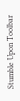Stumble Upon Toolbar